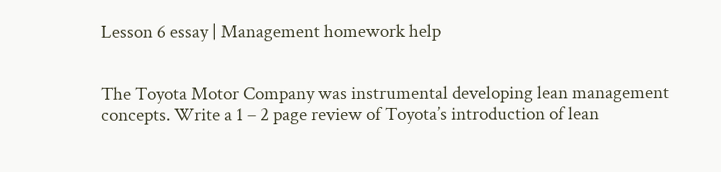Lesson 6 essay | Management homework help


The Toyota Motor Company was instrumental developing lean management concepts. Write a 1 – 2 page review of Toyota’s introduction of lean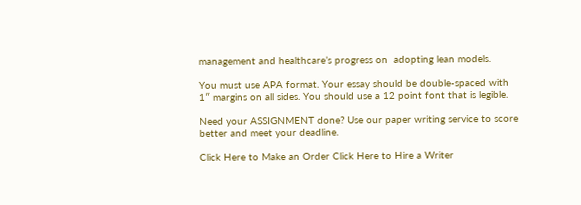management and healthcare’s progress on  adopting lean models.

You must use APA format. Your essay should be double-spaced with 1″ margins on all sides. You should use a 12 point font that is legible.

Need your ASSIGNMENT done? Use our paper writing service to score better and meet your deadline.

Click Here to Make an Order Click Here to Hire a Writer